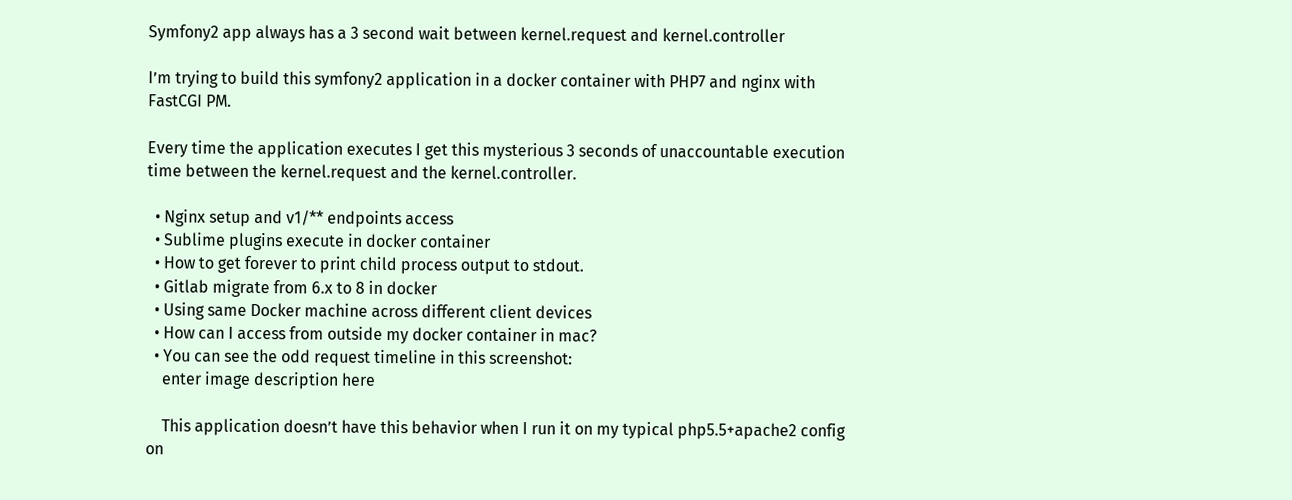Symfony2 app always has a 3 second wait between kernel.request and kernel.controller

I’m trying to build this symfony2 application in a docker container with PHP7 and nginx with FastCGI PM.

Every time the application executes I get this mysterious 3 seconds of unaccountable execution time between the kernel.request and the kernel.controller.

  • Nginx setup and v1/** endpoints access
  • Sublime plugins execute in docker container
  • How to get forever to print child process output to stdout.
  • Gitlab migrate from 6.x to 8 in docker
  • Using same Docker machine across different client devices
  • How can I access from outside my docker container in mac?
  • You can see the odd request timeline in this screenshot:
    enter image description here

    This application doesn’t have this behavior when I run it on my typical php5.5+apache2 config on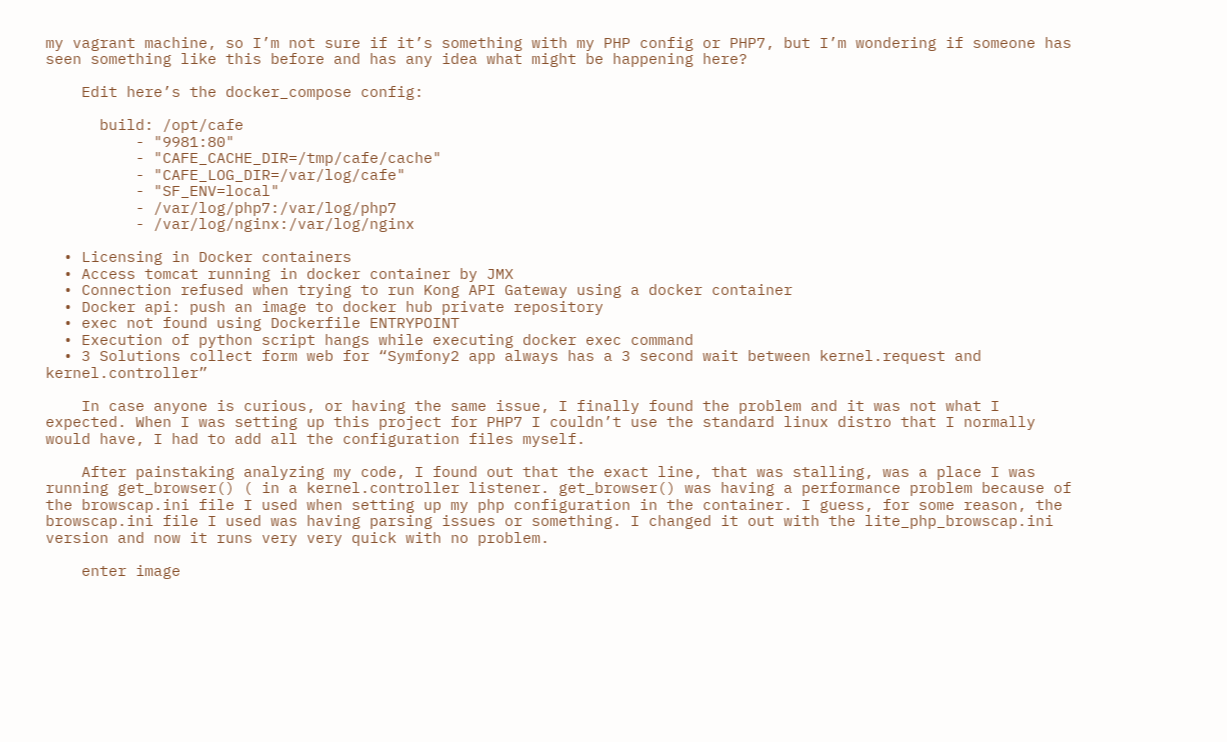my vagrant machine, so I’m not sure if it’s something with my PHP config or PHP7, but I’m wondering if someone has seen something like this before and has any idea what might be happening here?

    Edit here’s the docker_compose config:

      build: /opt/cafe
          - "9981:80"
          - "CAFE_CACHE_DIR=/tmp/cafe/cache"
          - "CAFE_LOG_DIR=/var/log/cafe"
          - "SF_ENV=local"
          - /var/log/php7:/var/log/php7
          - /var/log/nginx:/var/log/nginx

  • Licensing in Docker containers
  • Access tomcat running in docker container by JMX
  • Connection refused when trying to run Kong API Gateway using a docker container
  • Docker api: push an image to docker hub private repository
  • exec not found using Dockerfile ENTRYPOINT
  • Execution of python script hangs while executing docker exec command
  • 3 Solutions collect form web for “Symfony2 app always has a 3 second wait between kernel.request and kernel.controller”

    In case anyone is curious, or having the same issue, I finally found the problem and it was not what I expected. When I was setting up this project for PHP7 I couldn’t use the standard linux distro that I normally would have, I had to add all the configuration files myself.

    After painstaking analyzing my code, I found out that the exact line, that was stalling, was a place I was running get_browser() ( in a kernel.controller listener. get_browser() was having a performance problem because of the browscap.ini file I used when setting up my php configuration in the container. I guess, for some reason, the browscap.ini file I used was having parsing issues or something. I changed it out with the lite_php_browscap.ini version and now it runs very very quick with no problem.

    enter image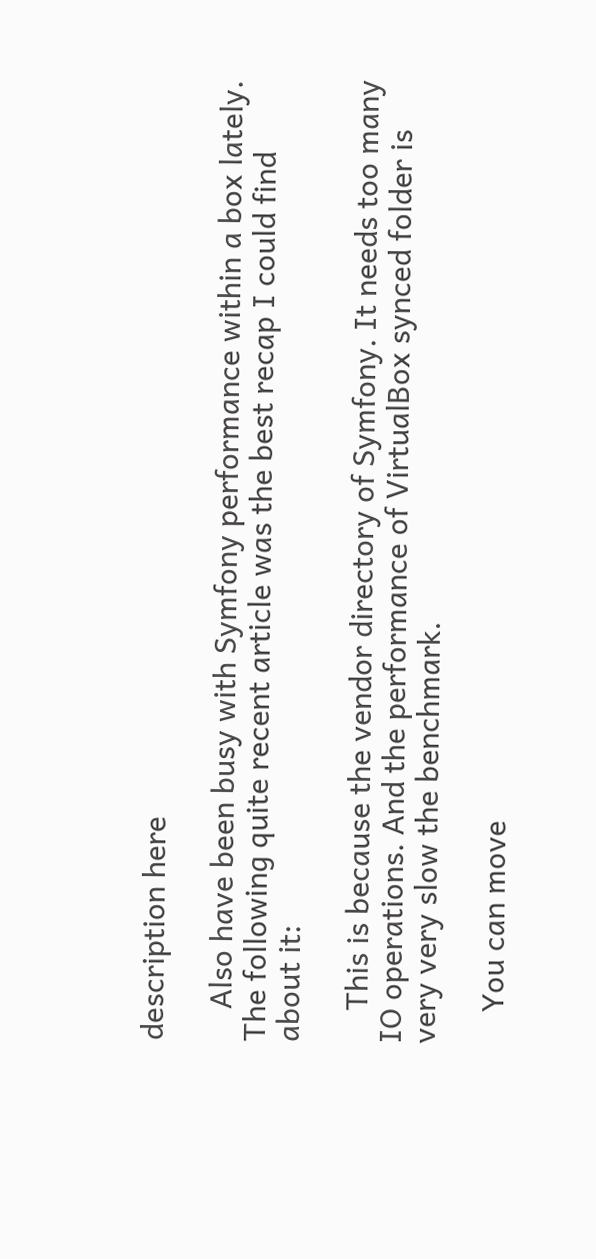description here

    Also have been busy with Symfony performance within a box lately. The following quite recent article was the best recap I could find about it:

    This is because the vendor directory of Symfony. It needs too many IO operations. And the performance of VirtualBox synced folder is very very slow the benchmark.

    You can move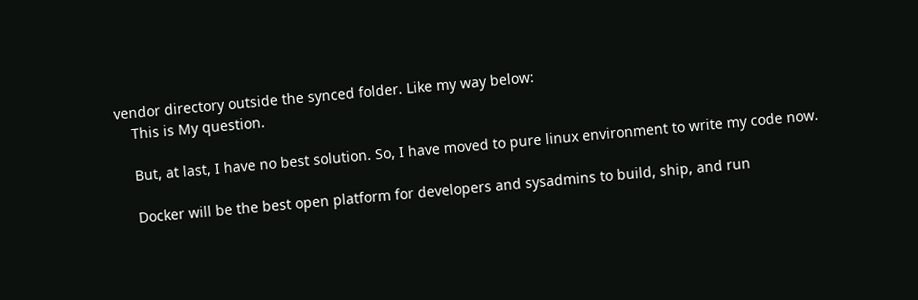vendor directory outside the synced folder. Like my way below:
    This is My question.

    But, at last, I have no best solution. So, I have moved to pure linux environment to write my code now.

    Docker will be the best open platform for developers and sysadmins to build, ship, and run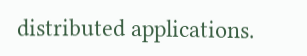distributed applications.